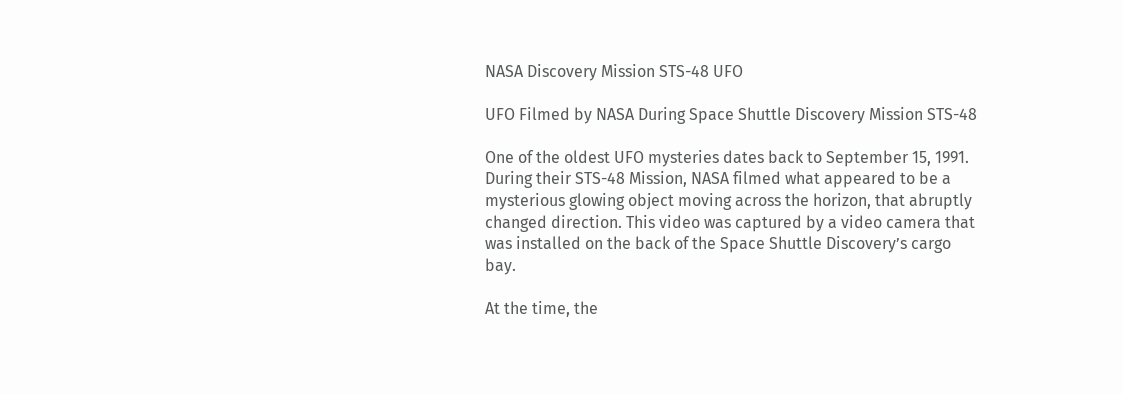NASA Discovery Mission STS-48 UFO

UFO Filmed by NASA During Space Shuttle Discovery Mission STS-48

One of the oldest UFO mysteries dates back to September 15, 1991. During their STS-48 Mission, NASA filmed what appeared to be a mysterious glowing object moving across the horizon, that abruptly changed direction. This video was captured by a video camera that was installed on the back of the Space Shuttle Discovery’s cargo bay.

At the time, the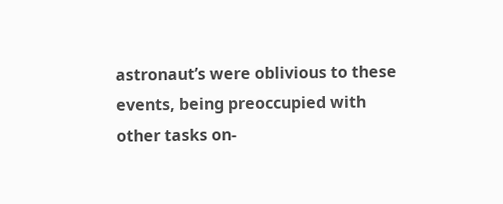astronaut’s were oblivious to these events, being preoccupied with other tasks on-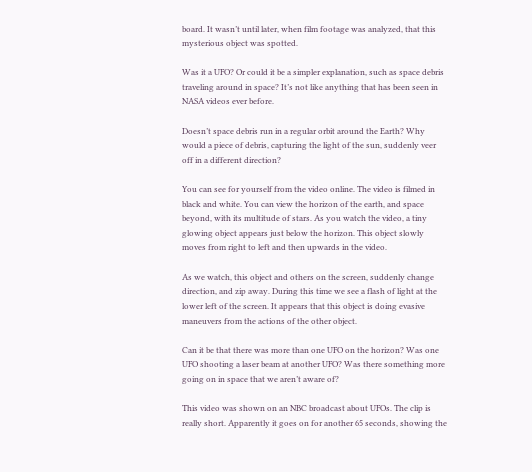board. It wasn’t until later, when film footage was analyzed, that this mysterious object was spotted.

Was it a UFO? Or could it be a simpler explanation, such as space debris traveling around in space? It’s not like anything that has been seen in NASA videos ever before.

Doesn’t space debris run in a regular orbit around the Earth? Why would a piece of debris, capturing the light of the sun, suddenly veer off in a different direction?

You can see for yourself from the video online. The video is filmed in black and white. You can view the horizon of the earth, and space beyond, with its multitude of stars. As you watch the video, a tiny glowing object appears just below the horizon. This object slowly moves from right to left and then upwards in the video.

As we watch, this object and others on the screen, suddenly change direction, and zip away. During this time we see a flash of light at the lower left of the screen. It appears that this object is doing evasive maneuvers from the actions of the other object.

Can it be that there was more than one UFO on the horizon? Was one UFO shooting a laser beam at another UFO? Was there something more going on in space that we aren’t aware of?

This video was shown on an NBC broadcast about UFOs. The clip is really short. Apparently it goes on for another 65 seconds, showing the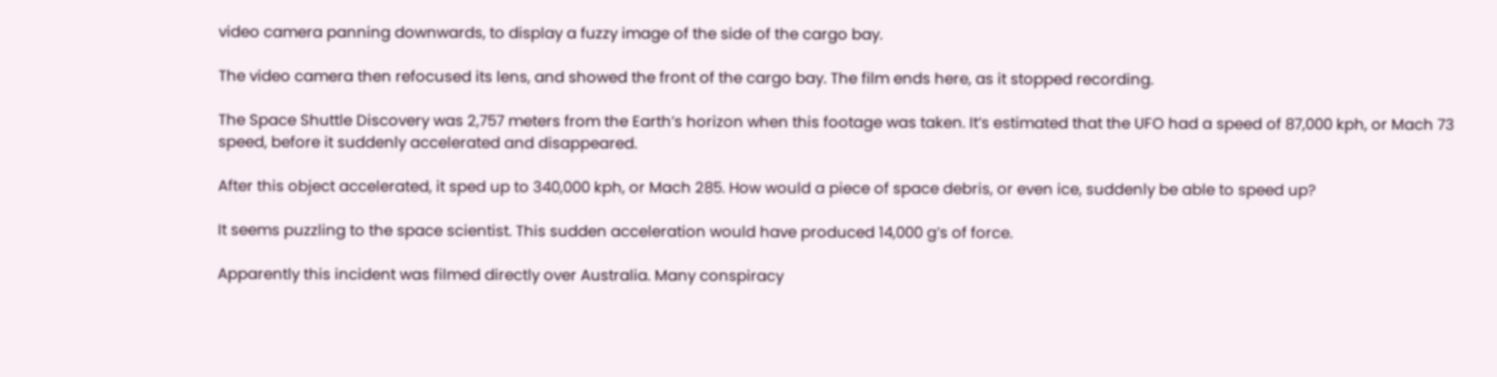video camera panning downwards, to display a fuzzy image of the side of the cargo bay.

The video camera then refocused its lens, and showed the front of the cargo bay. The film ends here, as it stopped recording.

The Space Shuttle Discovery was 2,757 meters from the Earth’s horizon when this footage was taken. It’s estimated that the UFO had a speed of 87,000 kph, or Mach 73 speed, before it suddenly accelerated and disappeared.

After this object accelerated, it sped up to 340,000 kph, or Mach 285. How would a piece of space debris, or even ice, suddenly be able to speed up?

It seems puzzling to the space scientist. This sudden acceleration would have produced 14,000 g’s of force.

Apparently this incident was filmed directly over Australia. Many conspiracy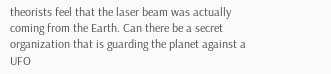theorists feel that the laser beam was actually coming from the Earth. Can there be a secret organization that is guarding the planet against a UFO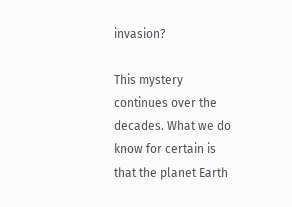invasion?

This mystery continues over the decades. What we do know for certain is that the planet Earth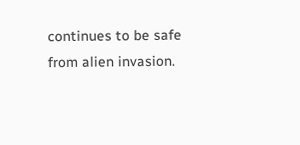continues to be safe from alien invasion.